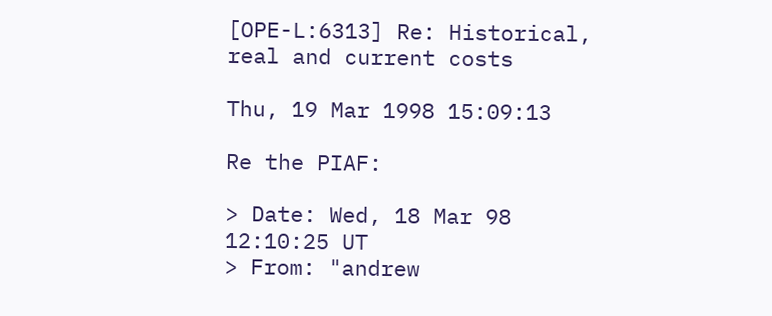[OPE-L:6313] Re: Historical, real and current costs

Thu, 19 Mar 1998 15:09:13

Re the PIAF:

> Date: Wed, 18 Mar 98 12:10:25 UT
> From: "andrew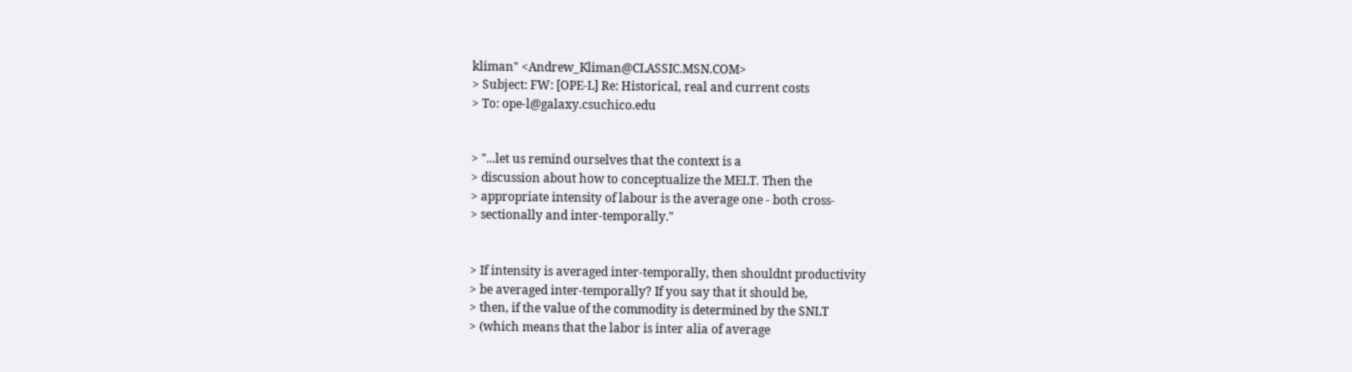kliman" <Andrew_Kliman@CLASSIC.MSN.COM>
> Subject: FW: [OPE-L] Re: Historical, real and current costs
> To: ope-l@galaxy.csuchico.edu


> "...let us remind ourselves that the context is a
> discussion about how to conceptualize the MELT. Then the
> appropriate intensity of labour is the average one - both cross-
> sectionally and inter-temporally."


> If intensity is averaged inter-temporally, then shouldnt productivity
> be averaged inter-temporally? If you say that it should be,
> then, if the value of the commodity is determined by the SNLT
> (which means that the labor is inter alia of average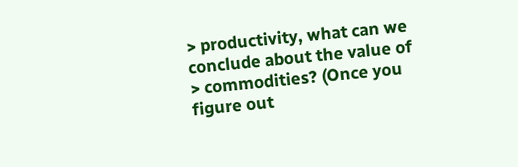> productivity, what can we conclude about the value of
> commodities? (Once you figure out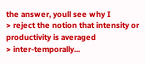the answer, youll see why I
> reject the notion that intensity or productivity is averaged
> inter-temporally...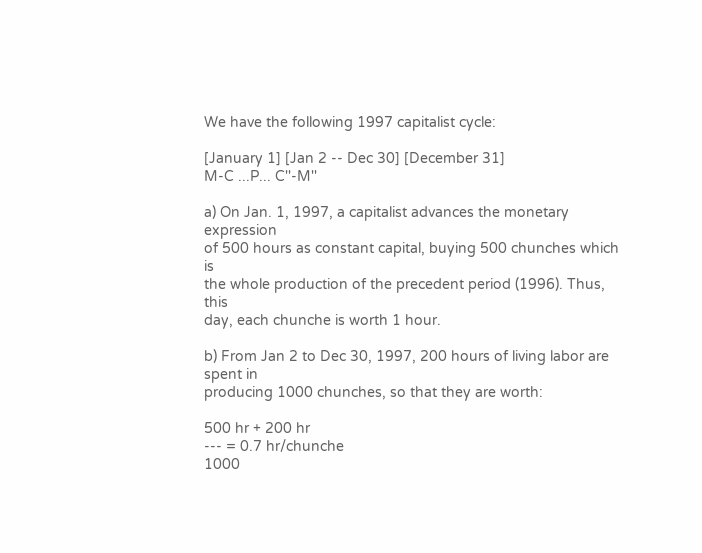We have the following 1997 capitalist cycle:

[January 1] [Jan 2 -- Dec 30] [December 31]
M-C ...P... C''-M''

a) On Jan. 1, 1997, a capitalist advances the monetary expression
of 500 hours as constant capital, buying 500 chunches which is
the whole production of the precedent period (1996). Thus, this
day, each chunche is worth 1 hour.

b) From Jan 2 to Dec 30, 1997, 200 hours of living labor are spent in
producing 1000 chunches, so that they are worth:

500 hr + 200 hr
--- = 0.7 hr/chunche
1000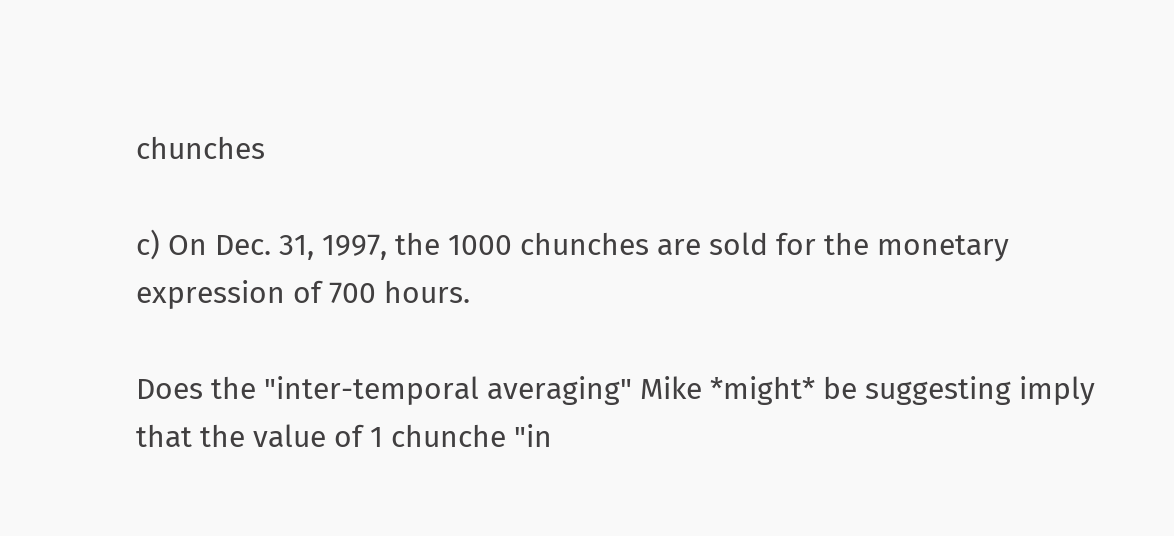chunches

c) On Dec. 31, 1997, the 1000 chunches are sold for the monetary
expression of 700 hours.

Does the "inter-temporal averaging" Mike *might* be suggesting imply
that the value of 1 chunche "in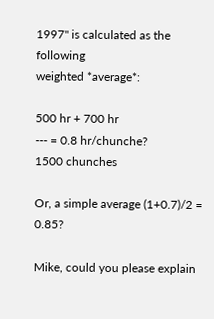1997" is calculated as the following
weighted *average*:

500 hr + 700 hr
--- = 0.8 hr/chunche?
1500 chunches

Or, a simple average (1+0.7)/2 = 0.85?

Mike, could you please explain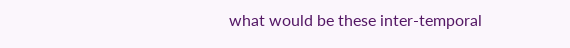what would be these inter-temporal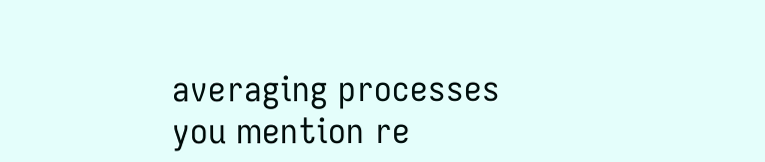averaging processes you mention re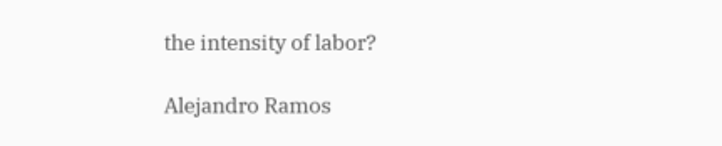the intensity of labor?

Alejandro Ramos